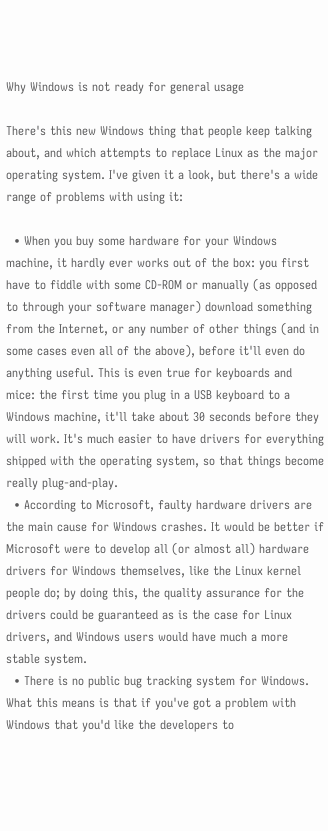Why Windows is not ready for general usage

There's this new Windows thing that people keep talking about, and which attempts to replace Linux as the major operating system. I've given it a look, but there's a wide range of problems with using it:

  • When you buy some hardware for your Windows machine, it hardly ever works out of the box: you first have to fiddle with some CD-ROM or manually (as opposed to through your software manager) download something from the Internet, or any number of other things (and in some cases even all of the above), before it'll even do anything useful. This is even true for keyboards and mice: the first time you plug in a USB keyboard to a Windows machine, it'll take about 30 seconds before they will work. It's much easier to have drivers for everything shipped with the operating system, so that things become really plug-and-play.
  • According to Microsoft, faulty hardware drivers are the main cause for Windows crashes. It would be better if Microsoft were to develop all (or almost all) hardware drivers for Windows themselves, like the Linux kernel people do; by doing this, the quality assurance for the drivers could be guaranteed as is the case for Linux drivers, and Windows users would have much a more stable system.
  • There is no public bug tracking system for Windows. What this means is that if you've got a problem with Windows that you'd like the developers to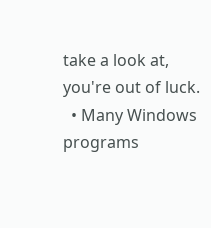take a look at, you're out of luck.
  • Many Windows programs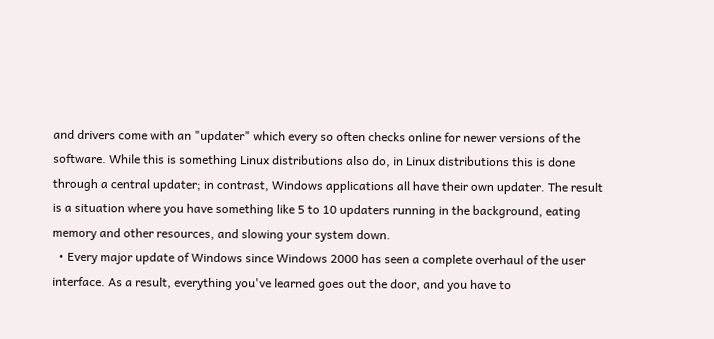and drivers come with an "updater" which every so often checks online for newer versions of the software. While this is something Linux distributions also do, in Linux distributions this is done through a central updater; in contrast, Windows applications all have their own updater. The result is a situation where you have something like 5 to 10 updaters running in the background, eating memory and other resources, and slowing your system down.
  • Every major update of Windows since Windows 2000 has seen a complete overhaul of the user interface. As a result, everything you've learned goes out the door, and you have to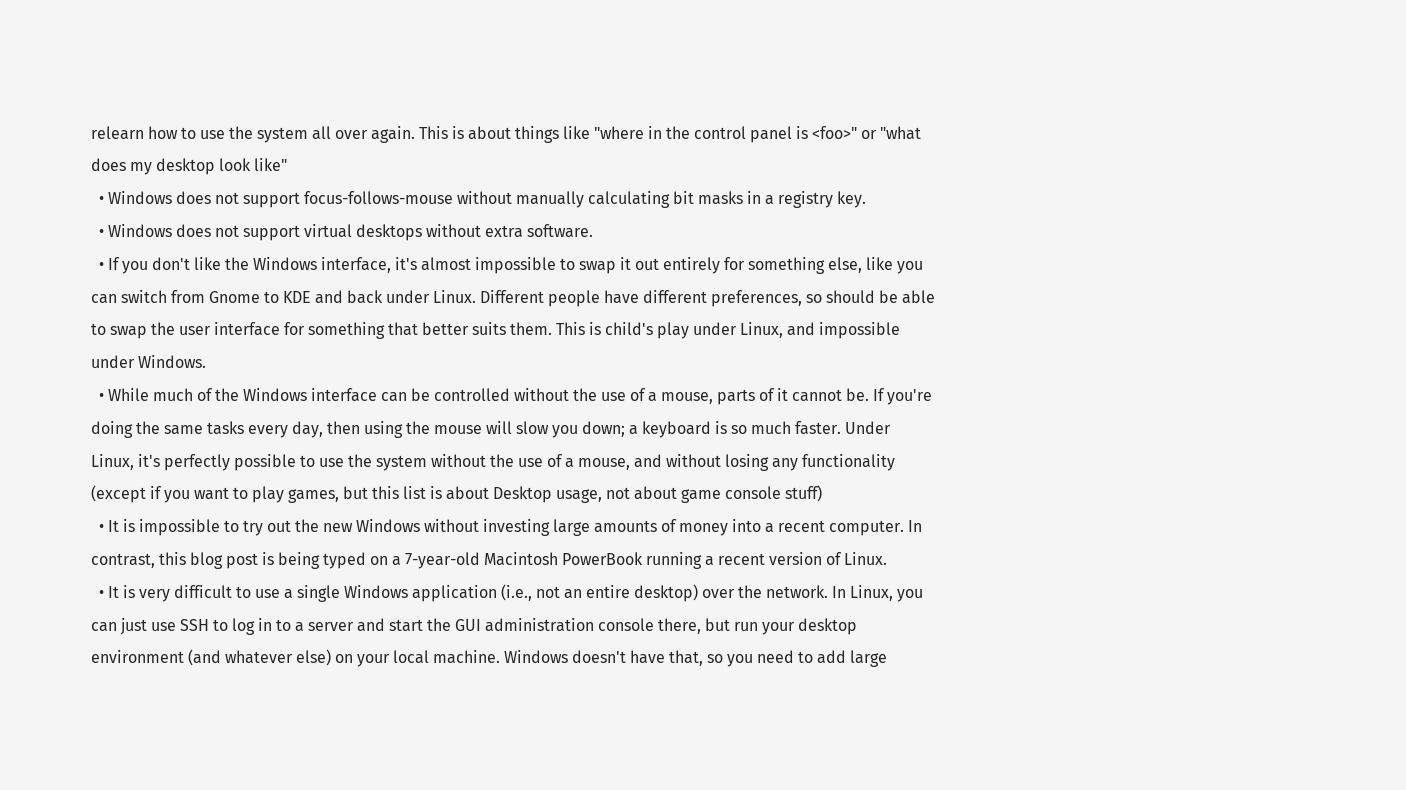relearn how to use the system all over again. This is about things like "where in the control panel is <foo>" or "what does my desktop look like"
  • Windows does not support focus-follows-mouse without manually calculating bit masks in a registry key.
  • Windows does not support virtual desktops without extra software.
  • If you don't like the Windows interface, it's almost impossible to swap it out entirely for something else, like you can switch from Gnome to KDE and back under Linux. Different people have different preferences, so should be able to swap the user interface for something that better suits them. This is child's play under Linux, and impossible under Windows.
  • While much of the Windows interface can be controlled without the use of a mouse, parts of it cannot be. If you're doing the same tasks every day, then using the mouse will slow you down; a keyboard is so much faster. Under Linux, it's perfectly possible to use the system without the use of a mouse, and without losing any functionality (except if you want to play games, but this list is about Desktop usage, not about game console stuff)
  • It is impossible to try out the new Windows without investing large amounts of money into a recent computer. In contrast, this blog post is being typed on a 7-year-old Macintosh PowerBook running a recent version of Linux.
  • It is very difficult to use a single Windows application (i.e., not an entire desktop) over the network. In Linux, you can just use SSH to log in to a server and start the GUI administration console there, but run your desktop environment (and whatever else) on your local machine. Windows doesn't have that, so you need to add large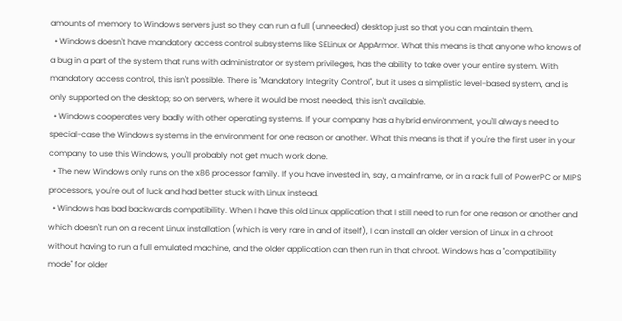amounts of memory to Windows servers just so they can run a full (unneeded) desktop just so that you can maintain them.
  • Windows doesn't have mandatory access control subsystems like SELinux or AppArmor. What this means is that anyone who knows of a bug in a part of the system that runs with administrator or system privileges, has the ability to take over your entire system. With mandatory access control, this isn't possible. There is "Mandatory Integrity Control", but it uses a simplistic level-based system, and is only supported on the desktop; so on servers, where it would be most needed, this isn't available.
  • Windows cooperates very badly with other operating systems. If your company has a hybrid environment, you'll always need to special-case the Windows systems in the environment for one reason or another. What this means is that if you're the first user in your company to use this Windows, you'll probably not get much work done.
  • The new Windows only runs on the x86 processor family. If you have invested in, say, a mainframe, or in a rack full of PowerPC or MIPS processors, you're out of luck and had better stuck with Linux instead.
  • Windows has bad backwards compatibility. When I have this old Linux application that I still need to run for one reason or another and which doesn't run on a recent Linux installation (which is very rare in and of itself), I can install an older version of Linux in a chroot without having to run a full emulated machine, and the older application can then run in that chroot. Windows has a "compatibility mode" for older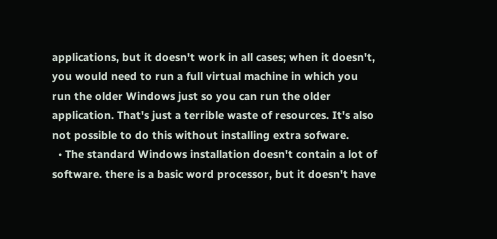applications, but it doesn't work in all cases; when it doesn't, you would need to run a full virtual machine in which you run the older Windows just so you can run the older application. That's just a terrible waste of resources. It's also not possible to do this without installing extra sofware.
  • The standard Windows installation doesn't contain a lot of software. there is a basic word processor, but it doesn't have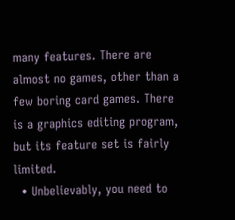many features. There are almost no games, other than a few boring card games. There is a graphics editing program, but its feature set is fairly limited.
  • Unbelievably, you need to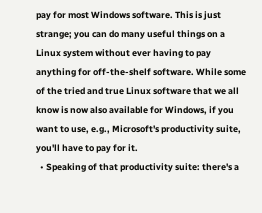pay for most Windows software. This is just strange; you can do many useful things on a Linux system without ever having to pay anything for off-the-shelf software. While some of the tried and true Linux software that we all know is now also available for Windows, if you want to use, e.g., Microsoft's productivity suite, you'll have to pay for it.
  • Speaking of that productivity suite: there's a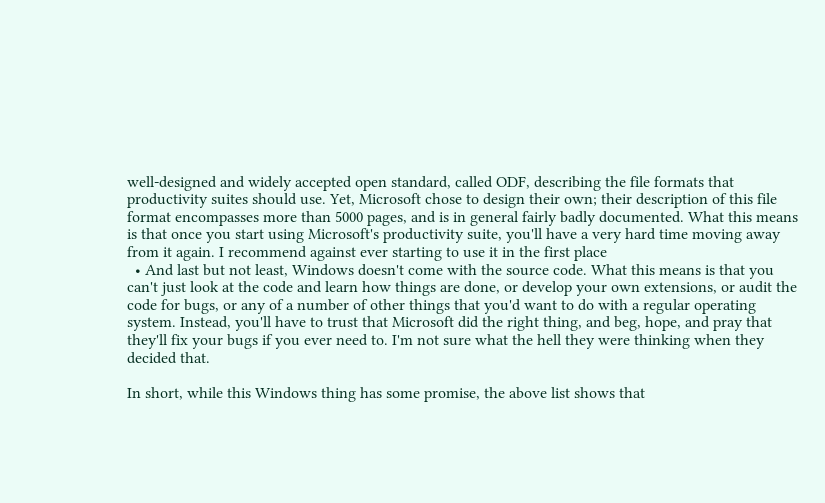well-designed and widely accepted open standard, called ODF, describing the file formats that productivity suites should use. Yet, Microsoft chose to design their own; their description of this file format encompasses more than 5000 pages, and is in general fairly badly documented. What this means is that once you start using Microsoft's productivity suite, you'll have a very hard time moving away from it again. I recommend against ever starting to use it in the first place
  • And last but not least, Windows doesn't come with the source code. What this means is that you can't just look at the code and learn how things are done, or develop your own extensions, or audit the code for bugs, or any of a number of other things that you'd want to do with a regular operating system. Instead, you'll have to trust that Microsoft did the right thing, and beg, hope, and pray that they'll fix your bugs if you ever need to. I'm not sure what the hell they were thinking when they decided that.

In short, while this Windows thing has some promise, the above list shows that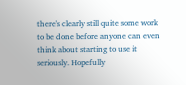there's clearly still quite some work to be done before anyone can even think about starting to use it seriously. Hopefully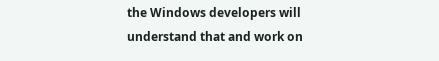the Windows developers will understand that and work on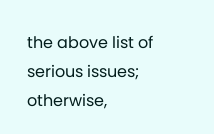the above list of serious issues; otherwise,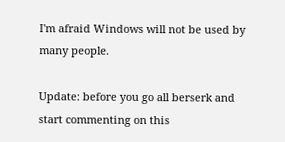I'm afraid Windows will not be used by many people.

Update: before you go all berserk and start commenting on this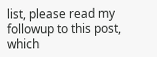list, please read my followup to this post, which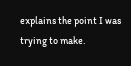explains the point I was trying to make.